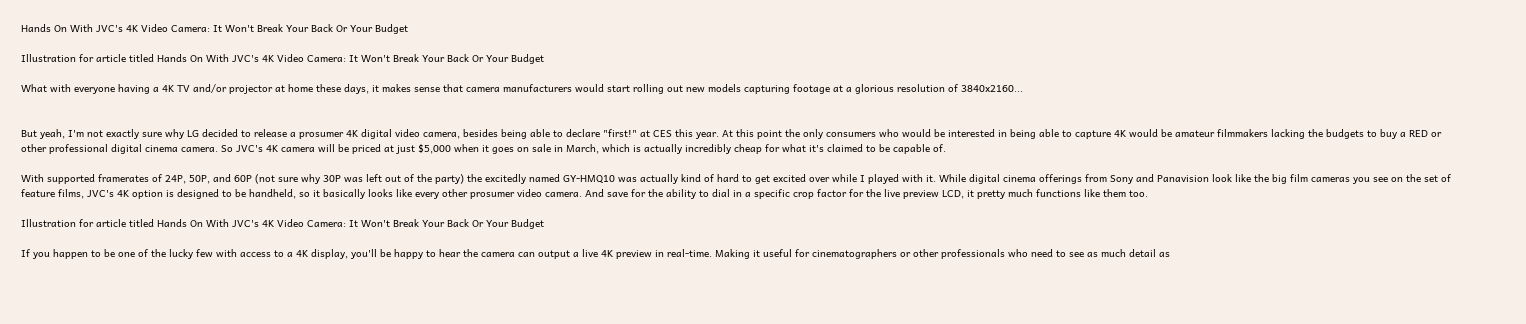Hands On With JVC's 4K Video Camera: It Won't Break Your Back Or Your Budget

Illustration for article titled Hands On With JVC's 4K Video Camera: It Won't Break Your Back Or Your Budget

What with everyone having a 4K TV and/or projector at home these days, it makes sense that camera manufacturers would start rolling out new models capturing footage at a glorious resolution of 3840x2160...


But yeah, I'm not exactly sure why LG decided to release a prosumer 4K digital video camera, besides being able to declare "first!" at CES this year. At this point the only consumers who would be interested in being able to capture 4K would be amateur filmmakers lacking the budgets to buy a RED or other professional digital cinema camera. So JVC's 4K camera will be priced at just $5,000 when it goes on sale in March, which is actually incredibly cheap for what it's claimed to be capable of.

With supported framerates of 24P, 50P, and 60P (not sure why 30P was left out of the party) the excitedly named GY-HMQ10 was actually kind of hard to get excited over while I played with it. While digital cinema offerings from Sony and Panavision look like the big film cameras you see on the set of feature films, JVC's 4K option is designed to be handheld, so it basically looks like every other prosumer video camera. And save for the ability to dial in a specific crop factor for the live preview LCD, it pretty much functions like them too.

Illustration for article titled Hands On With JVC's 4K Video Camera: It Won't Break Your Back Or Your Budget

If you happen to be one of the lucky few with access to a 4K display, you'll be happy to hear the camera can output a live 4K preview in real-time. Making it useful for cinematographers or other professionals who need to see as much detail as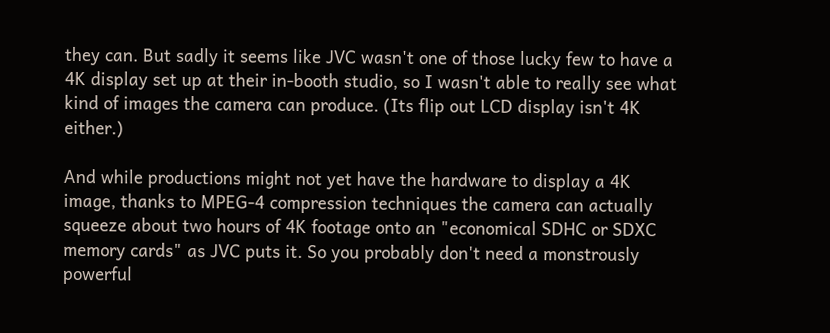they can. But sadly it seems like JVC wasn't one of those lucky few to have a 4K display set up at their in-booth studio, so I wasn't able to really see what kind of images the camera can produce. (Its flip out LCD display isn't 4K either.)

And while productions might not yet have the hardware to display a 4K image, thanks to MPEG-4 compression techniques the camera can actually squeeze about two hours of 4K footage onto an "economical SDHC or SDXC memory cards" as JVC puts it. So you probably don't need a monstrously powerful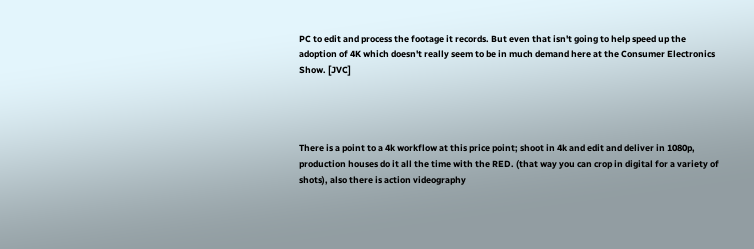PC to edit and process the footage it records. But even that isn't going to help speed up the adoption of 4K which doesn't really seem to be in much demand here at the Consumer Electronics Show. [JVC]




There is a point to a 4k workflow at this price point; shoot in 4k and edit and deliver in 1080p, production houses do it all the time with the RED. (that way you can crop in digital for a variety of shots), also there is action videography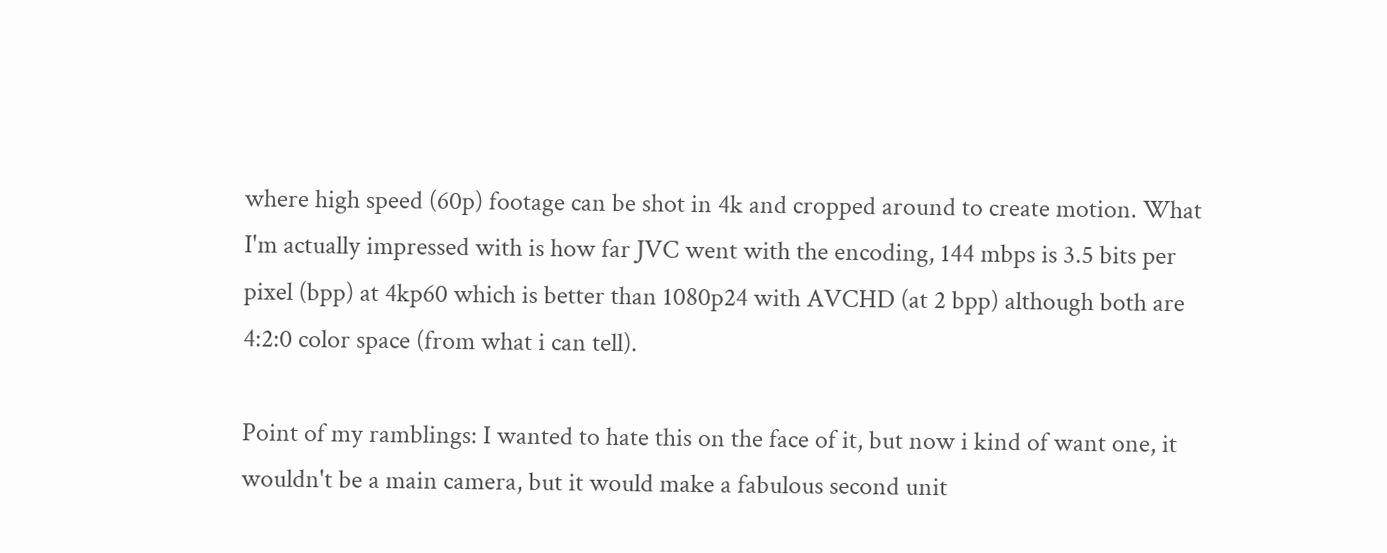where high speed (60p) footage can be shot in 4k and cropped around to create motion. What I'm actually impressed with is how far JVC went with the encoding, 144 mbps is 3.5 bits per pixel (bpp) at 4kp60 which is better than 1080p24 with AVCHD (at 2 bpp) although both are 4:2:0 color space (from what i can tell).

Point of my ramblings: I wanted to hate this on the face of it, but now i kind of want one, it wouldn't be a main camera, but it would make a fabulous second unit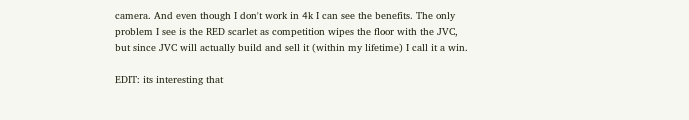camera. And even though I don't work in 4k I can see the benefits. The only problem I see is the RED scarlet as competition wipes the floor with the JVC, but since JVC will actually build and sell it (within my lifetime) I call it a win.

EDIT: its interesting that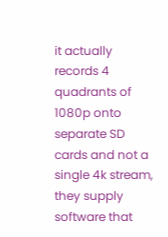it actually records 4 quadrants of 1080p onto separate SD cards and not a single 4k stream, they supply software that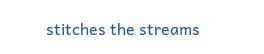stitches the streams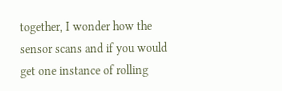together, I wonder how the sensor scans and if you would get one instance of rolling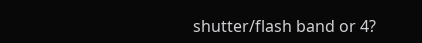shutter/flash band or 4?